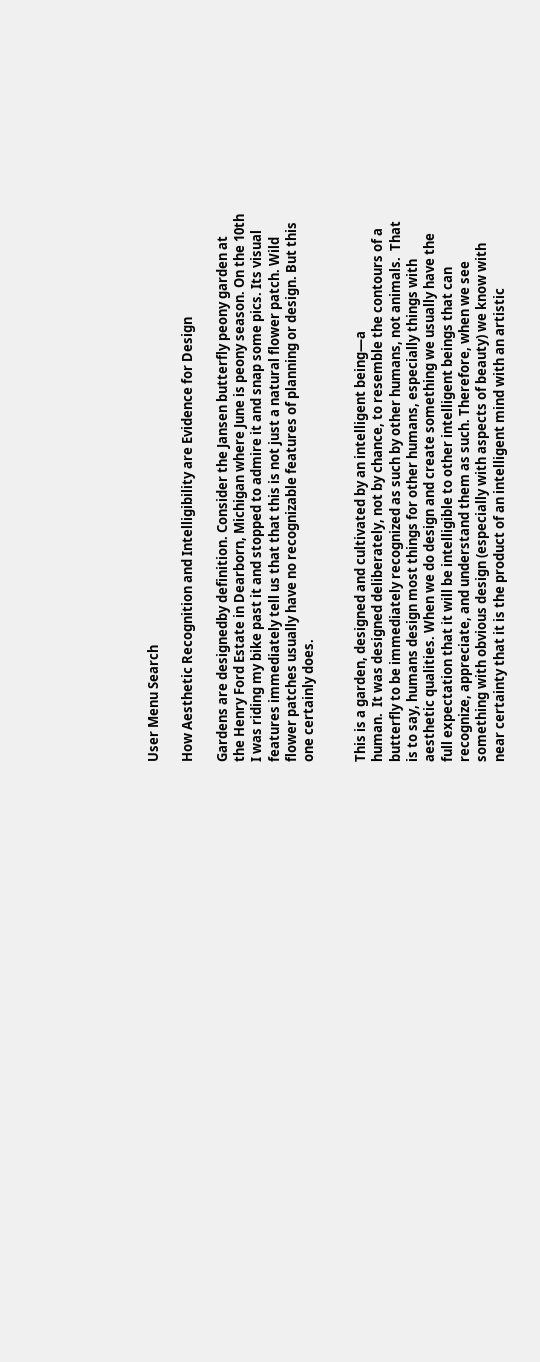User Menu Search

How Aesthetic Recognition and Intelligibility are Evidence for Design

Gardens are designedby definition. Consider the Jansen butterfly peony garden at the Henry Ford Estate in Dearborn, Michigan where June is peony season. On the 10th I was riding my bike past it and stopped to admire it and snap some pics. Its visual features immediately tell us that that this is not just a natural flower patch. Wild flower patches usually have no recognizable features of planning or design. But this one certainly does.


This is a garden, designed and cultivated by an intelligent being—a
human.  It was designed deliberately, not by chance, to resemble the contours of a butterfly to be immediately recognized as such by other humans, not animals.  That is to say, humans design most things for other humans, especially things with aesthetic qualities. When we do design and create something we usually have the full expectation that it will be intelligible to other intelligent beings that can recognize, appreciate, and understand them as such. Therefore, when we see something with obvious design (especially with aspects of beauty) we know with near certainty that it is the product of an intelligent mind with an artistic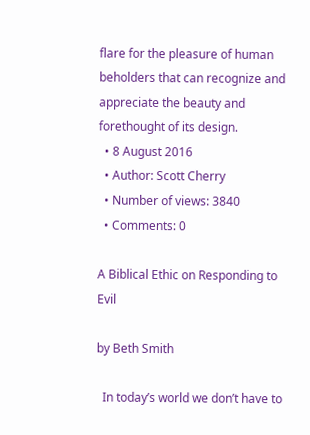flare for the pleasure of human beholders that can recognize and appreciate the beauty and forethought of its design.
  • 8 August 2016
  • Author: Scott Cherry
  • Number of views: 3840
  • Comments: 0

A Biblical Ethic on Responding to Evil

by Beth Smith

  In today’s world we don’t have to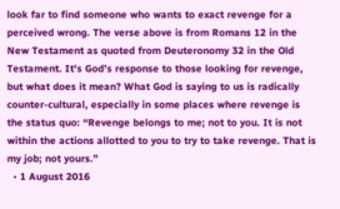look far to find someone who wants to exact revenge for a perceived wrong. The verse above is from Romans 12 in the New Testament as quoted from Deuteronomy 32 in the Old Testament. It's God’s response to those looking for revenge, but what does it mean? What God is saying to us is radically counter-cultural, especially in some places where revenge is the status quo: “Revenge belongs to me; not to you. It is not within the actions allotted to you to try to take revenge. That is my job; not yours.”
  • 1 August 2016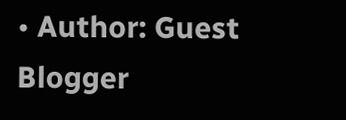• Author: Guest Blogger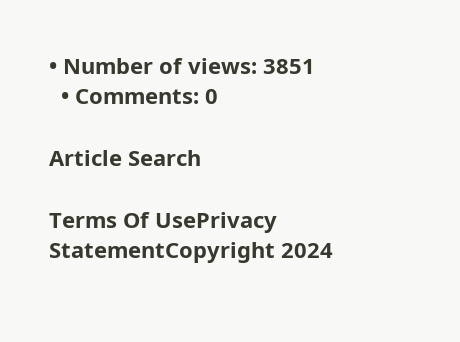• Number of views: 3851
  • Comments: 0

Article Search

Terms Of UsePrivacy StatementCopyright 2024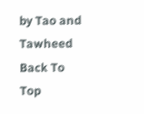by Tao and Tawheed
Back To Top